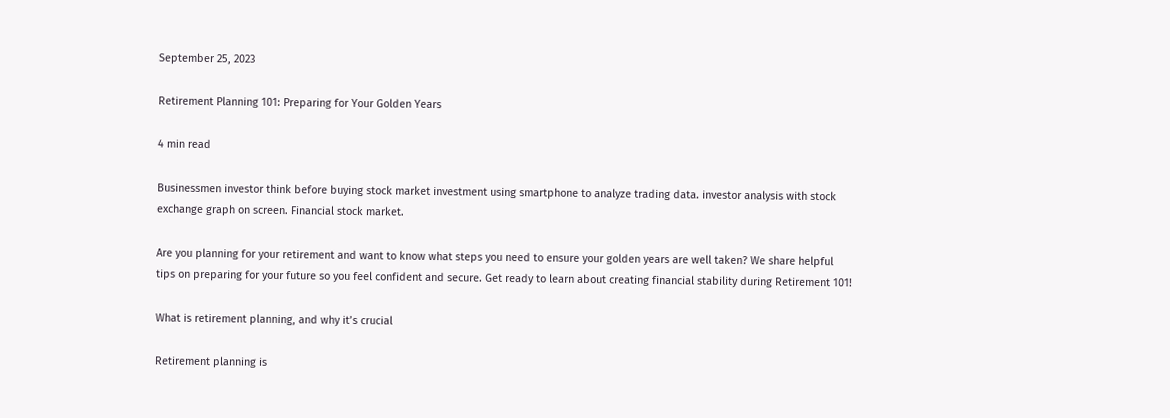September 25, 2023

Retirement Planning 101: Preparing for Your Golden Years

4 min read

Businessmen investor think before buying stock market investment using smartphone to analyze trading data. investor analysis with stock exchange graph on screen. Financial stock market.

Are you planning for your retirement and want to know what steps you need to ensure your golden years are well taken? We share helpful tips on preparing for your future so you feel confident and secure. Get ready to learn about creating financial stability during Retirement 101!

What is retirement planning, and why it’s crucial

Retirement planning is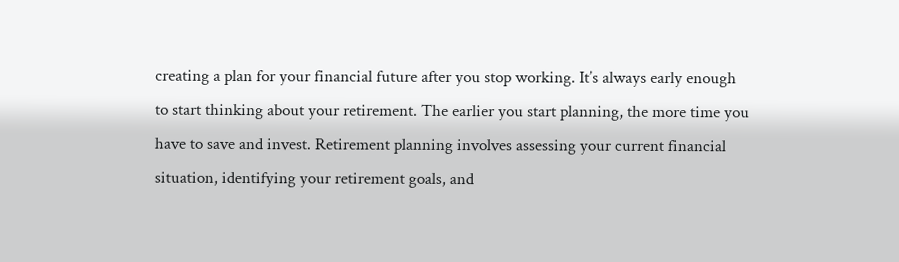creating a plan for your financial future after you stop working. It’s always early enough to start thinking about your retirement. The earlier you start planning, the more time you have to save and invest. Retirement planning involves assessing your current financial situation, identifying your retirement goals, and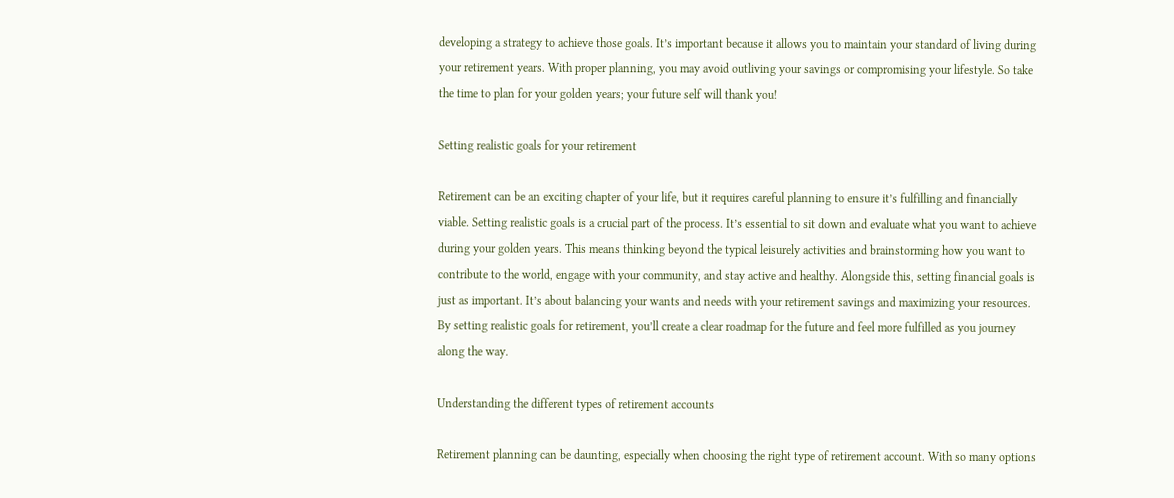developing a strategy to achieve those goals. It’s important because it allows you to maintain your standard of living during your retirement years. With proper planning, you may avoid outliving your savings or compromising your lifestyle. So take the time to plan for your golden years; your future self will thank you!

Setting realistic goals for your retirement

Retirement can be an exciting chapter of your life, but it requires careful planning to ensure it’s fulfilling and financially viable. Setting realistic goals is a crucial part of the process. It’s essential to sit down and evaluate what you want to achieve during your golden years. This means thinking beyond the typical leisurely activities and brainstorming how you want to contribute to the world, engage with your community, and stay active and healthy. Alongside this, setting financial goals is just as important. It’s about balancing your wants and needs with your retirement savings and maximizing your resources. By setting realistic goals for retirement, you’ll create a clear roadmap for the future and feel more fulfilled as you journey along the way.

Understanding the different types of retirement accounts

Retirement planning can be daunting, especially when choosing the right type of retirement account. With so many options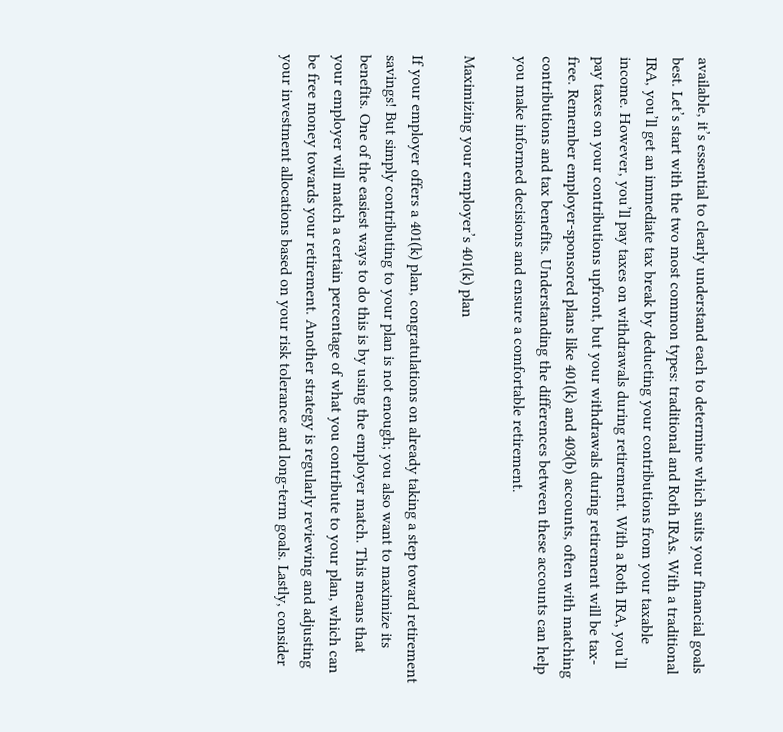available, it’s essential to clearly understand each to determine which suits your financial goals best. Let’s start with the two most common types: traditional and Roth IRAs. With a traditional IRA, you’ll get an immediate tax break by deducting your contributions from your taxable income. However, you’ll pay taxes on withdrawals during retirement. With a Roth IRA, you’ll pay taxes on your contributions upfront, but your withdrawals during retirement will be tax-free. Remember employer-sponsored plans like 401(k) and 403(b) accounts, often with matching contributions and tax benefits. Understanding the differences between these accounts can help you make informed decisions and ensure a comfortable retirement.

Maximizing your employer’s 401(k) plan

If your employer offers a 401(k) plan, congratulations on already taking a step toward retirement savings! But simply contributing to your plan is not enough; you also want to maximize its benefits. One of the easiest ways to do this is by using the employer match. This means that your employer will match a certain percentage of what you contribute to your plan, which can be free money towards your retirement. Another strategy is regularly reviewing and adjusting your investment allocations based on your risk tolerance and long-term goals. Lastly, consider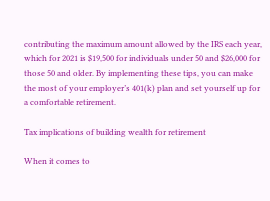contributing the maximum amount allowed by the IRS each year, which for 2021 is $19,500 for individuals under 50 and $26,000 for those 50 and older. By implementing these tips, you can make the most of your employer’s 401(k) plan and set yourself up for a comfortable retirement.

Tax implications of building wealth for retirement

When it comes to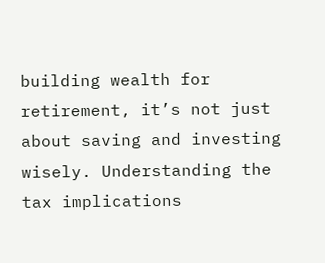building wealth for retirement, it’s not just about saving and investing wisely. Understanding the tax implications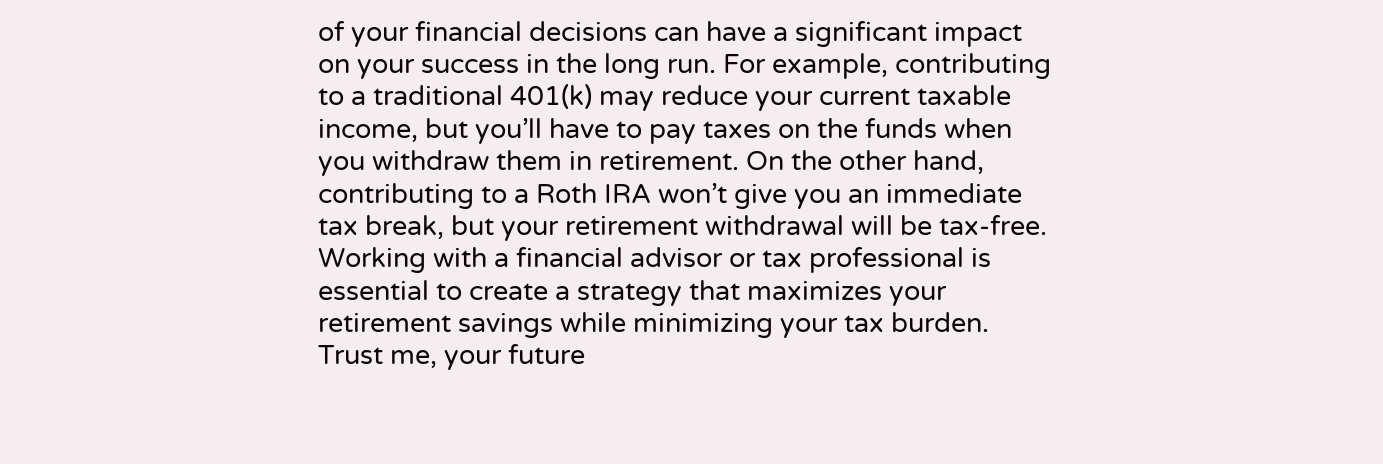of your financial decisions can have a significant impact on your success in the long run. For example, contributing to a traditional 401(k) may reduce your current taxable income, but you’ll have to pay taxes on the funds when you withdraw them in retirement. On the other hand, contributing to a Roth IRA won’t give you an immediate tax break, but your retirement withdrawal will be tax-free. Working with a financial advisor or tax professional is essential to create a strategy that maximizes your retirement savings while minimizing your tax burden. Trust me, your future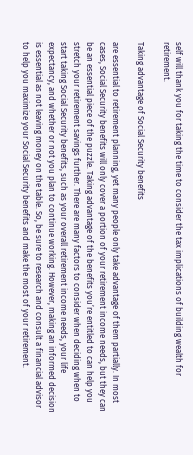self will thank you for taking the time to consider the tax implications of building wealth for retirement.

Taking advantage of Social Security benefits

are essential to retirement planning, yet many people only take advantage of them partially. In most cases, Social Security benefits will only cover a portion of your retirement income needs, but they can be an essential piece of the puzzle. Taking advantage of the benefits you’re entitled to can help you stretch your retirement savings further. There are many factors to consider when deciding when to start taking Social Security benefits, such as your overall retirement income needs, your life expectancy, and whether or not you plan to continue working. However, making an informed decision is essential as not leaving money on the table. So, be sure to research and consult a financial advisor to help you maximize your Social Security benefits and make the most of your retirement.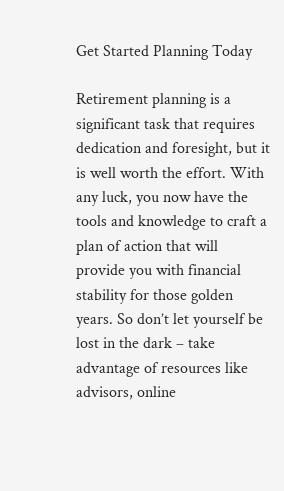Get Started Planning Today

Retirement planning is a significant task that requires dedication and foresight, but it is well worth the effort. With any luck, you now have the tools and knowledge to craft a plan of action that will provide you with financial stability for those golden years. So don’t let yourself be lost in the dark – take advantage of resources like advisors, online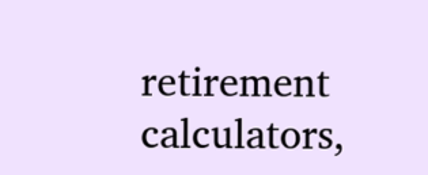retirement calculators,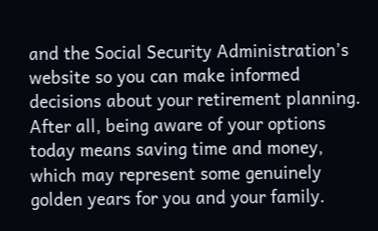and the Social Security Administration’s website so you can make informed decisions about your retirement planning. After all, being aware of your options today means saving time and money, which may represent some genuinely golden years for you and your family.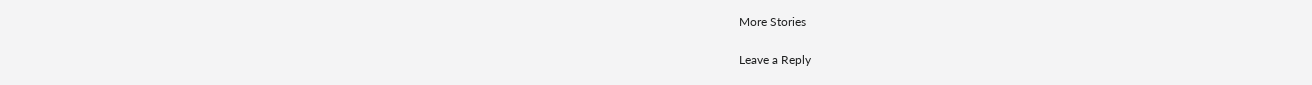More Stories

Leave a Reply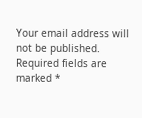Your email address will not be published. Required fields are marked *